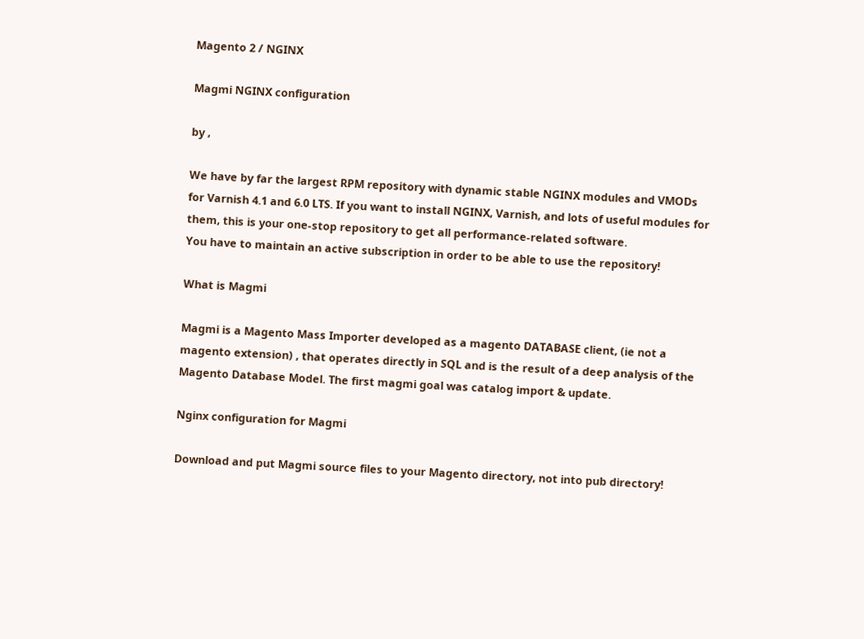Magento 2 / NGINX

Magmi NGINX configuration

by ,

We have by far the largest RPM repository with dynamic stable NGINX modules and VMODs for Varnish 4.1 and 6.0 LTS. If you want to install NGINX, Varnish, and lots of useful modules for them, this is your one-stop repository to get all performance-related software.
You have to maintain an active subscription in order to be able to use the repository!

What is Magmi

Magmi is a Magento Mass Importer developed as a magento DATABASE client, (ie not a magento extension) , that operates directly in SQL and is the result of a deep analysis of the Magento Database Model. The first magmi goal was catalog import & update.

Nginx configuration for Magmi

Download and put Magmi source files to your Magento directory, not into pub directory!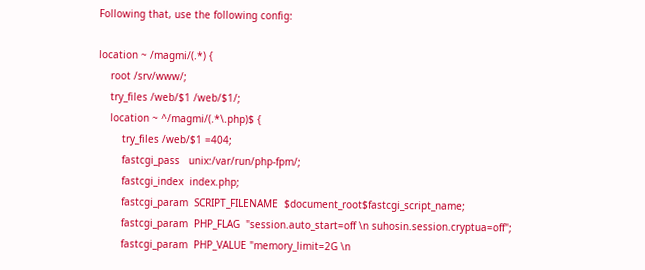Following that, use the following config:

location ~ /magmi/(.*) {
    root /srv/www/;
    try_files /web/$1 /web/$1/;
    location ~ ^/magmi/(.*\.php)$ {
        try_files /web/$1 =404;
        fastcgi_pass   unix:/var/run/php-fpm/;
        fastcgi_index  index.php;
        fastcgi_param  SCRIPT_FILENAME  $document_root$fastcgi_script_name;
        fastcgi_param  PHP_FLAG  "session.auto_start=off \n suhosin.session.cryptua=off";
        fastcgi_param  PHP_VALUE "memory_limit=2G \n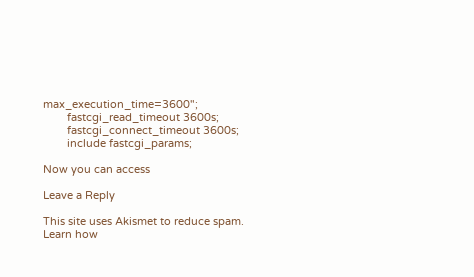max_execution_time=3600";
        fastcgi_read_timeout 3600s;
        fastcgi_connect_timeout 3600s;
        include fastcgi_params;

Now you can access

Leave a Reply

This site uses Akismet to reduce spam. Learn how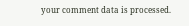your comment data is processed.